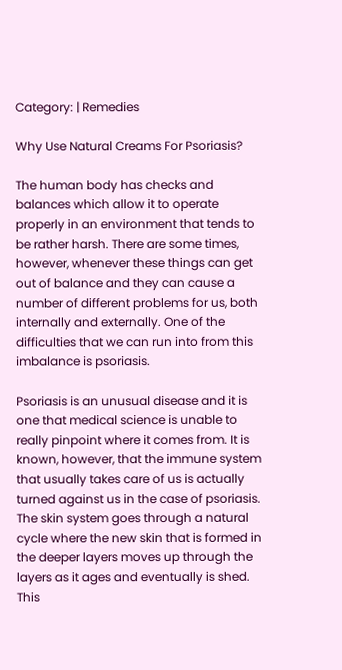Category: | Remedies

Why Use Natural Creams For Psoriasis?

The human body has checks and balances which allow it to operate properly in an environment that tends to be rather harsh. There are some times, however, whenever these things can get out of balance and they can cause a number of different problems for us, both internally and externally. One of the difficulties that we can run into from this imbalance is psoriasis.

Psoriasis is an unusual disease and it is one that medical science is unable to really pinpoint where it comes from. It is known, however, that the immune system that usually takes care of us is actually turned against us in the case of psoriasis. The skin system goes through a natural cycle where the new skin that is formed in the deeper layers moves up through the layers as it ages and eventually is shed. This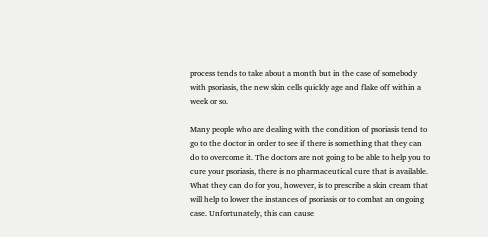process tends to take about a month but in the case of somebody with psoriasis, the new skin cells quickly age and flake off within a week or so.

Many people who are dealing with the condition of psoriasis tend to go to the doctor in order to see if there is something that they can do to overcome it. The doctors are not going to be able to help you to cure your psoriasis, there is no pharmaceutical cure that is available. What they can do for you, however, is to prescribe a skin cream that will help to lower the instances of psoriasis or to combat an ongoing case. Unfortunately, this can cause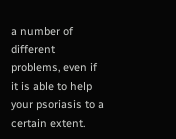a number of different problems, even if it is able to help your psoriasis to a certain extent.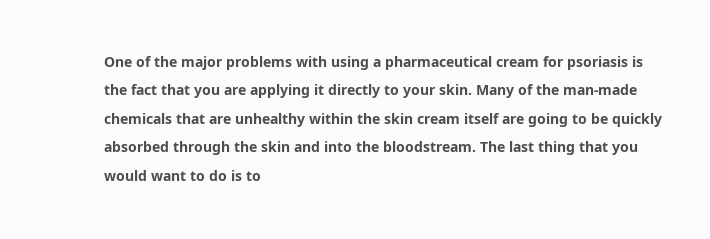One of the major problems with using a pharmaceutical cream for psoriasis is the fact that you are applying it directly to your skin. Many of the man-made chemicals that are unhealthy within the skin cream itself are going to be quickly absorbed through the skin and into the bloodstream. The last thing that you would want to do is to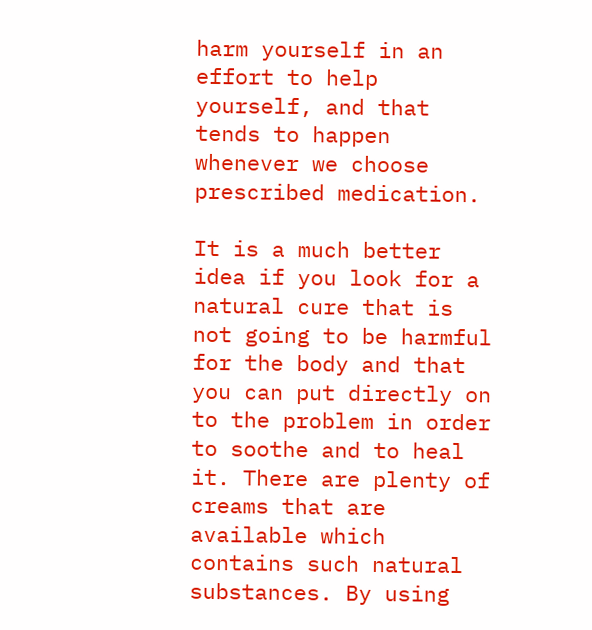harm yourself in an effort to help yourself, and that tends to happen whenever we choose prescribed medication.

It is a much better idea if you look for a natural cure that is not going to be harmful for the body and that you can put directly on to the problem in order to soothe and to heal it. There are plenty of creams that are available which contains such natural substances. By using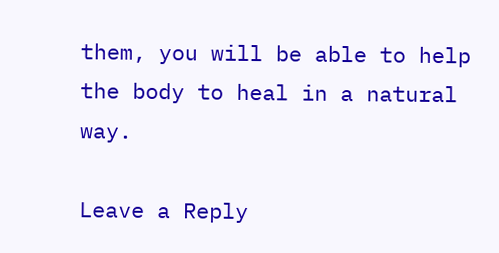them, you will be able to help the body to heal in a natural way.

Leave a Reply